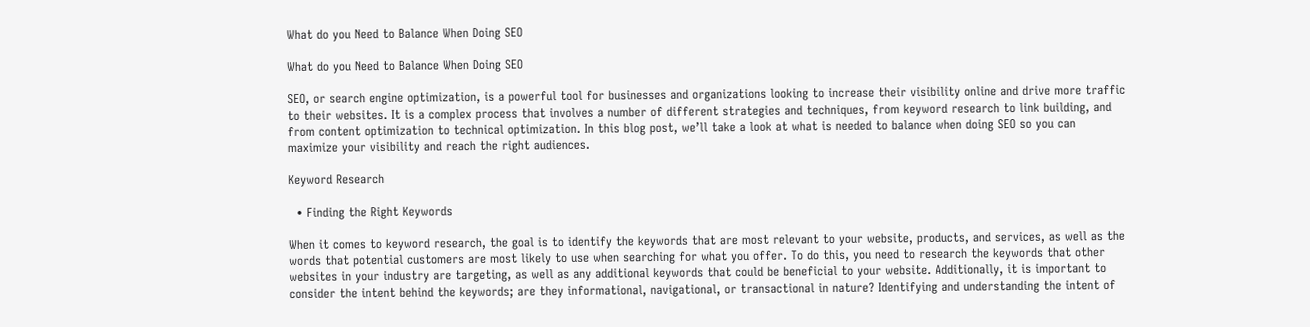What do you Need to Balance When Doing SEO

What do you Need to Balance When Doing SEO

SEO, or search engine optimization, is a powerful tool for businesses and organizations looking to increase their visibility online and drive more traffic to their websites. It is a complex process that involves a number of different strategies and techniques, from keyword research to link building, and from content optimization to technical optimization. In this blog post, we’ll take a look at what is needed to balance when doing SEO so you can maximize your visibility and reach the right audiences.

Keyword Research

  • Finding the Right Keywords

When it comes to keyword research, the goal is to identify the keywords that are most relevant to your website, products, and services, as well as the words that potential customers are most likely to use when searching for what you offer. To do this, you need to research the keywords that other websites in your industry are targeting, as well as any additional keywords that could be beneficial to your website. Additionally, it is important to consider the intent behind the keywords; are they informational, navigational, or transactional in nature? Identifying and understanding the intent of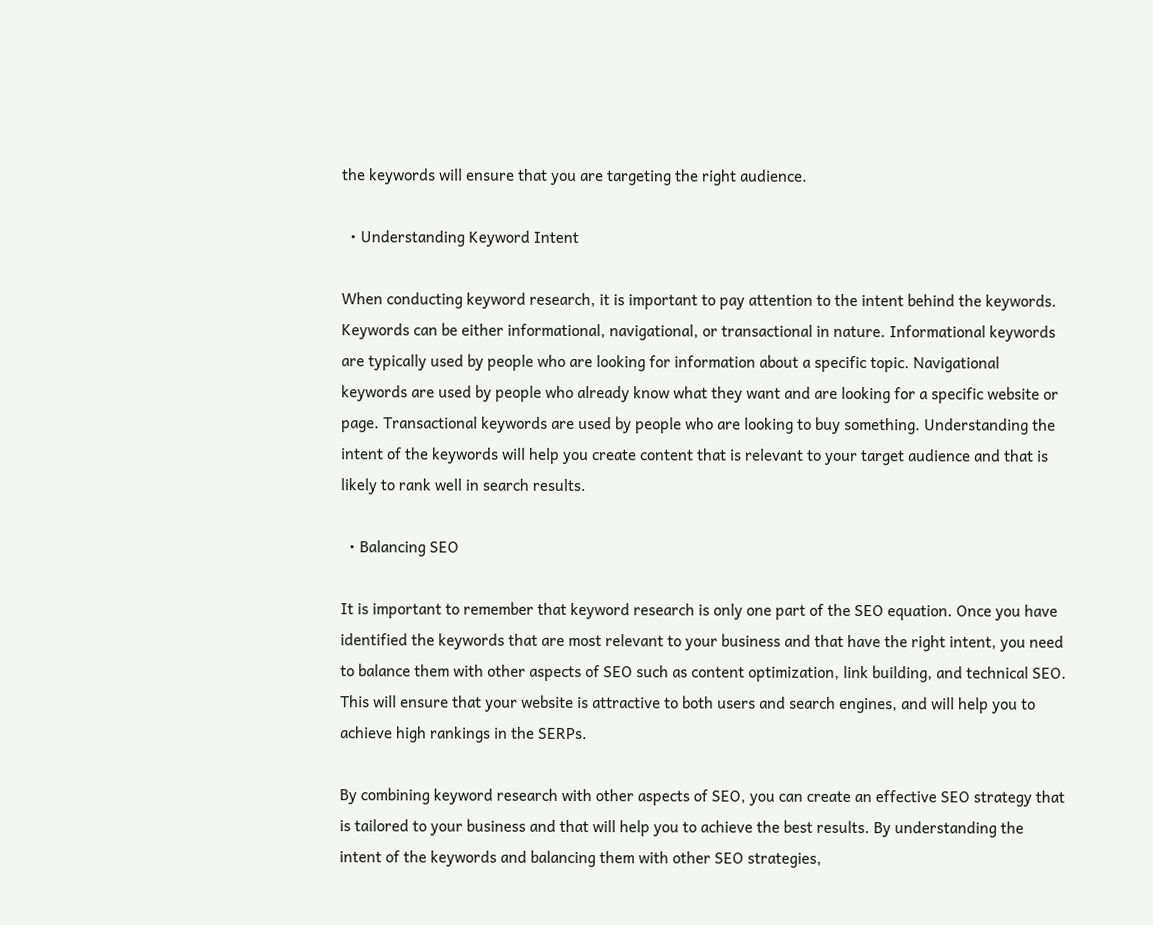the keywords will ensure that you are targeting the right audience.

  • Understanding Keyword Intent

When conducting keyword research, it is important to pay attention to the intent behind the keywords. Keywords can be either informational, navigational, or transactional in nature. Informational keywords are typically used by people who are looking for information about a specific topic. Navigational keywords are used by people who already know what they want and are looking for a specific website or page. Transactional keywords are used by people who are looking to buy something. Understanding the intent of the keywords will help you create content that is relevant to your target audience and that is likely to rank well in search results.

  • Balancing SEO

It is important to remember that keyword research is only one part of the SEO equation. Once you have identified the keywords that are most relevant to your business and that have the right intent, you need to balance them with other aspects of SEO such as content optimization, link building, and technical SEO. This will ensure that your website is attractive to both users and search engines, and will help you to achieve high rankings in the SERPs.

By combining keyword research with other aspects of SEO, you can create an effective SEO strategy that is tailored to your business and that will help you to achieve the best results. By understanding the intent of the keywords and balancing them with other SEO strategies,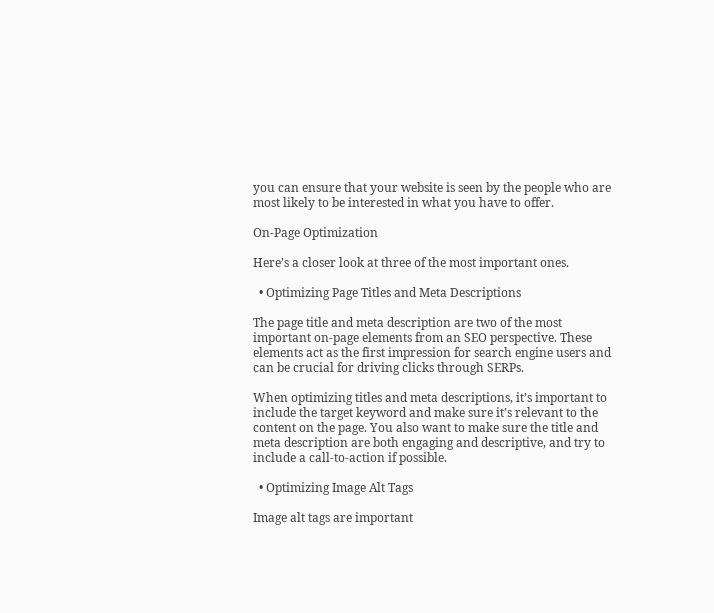you can ensure that your website is seen by the people who are most likely to be interested in what you have to offer.

On-Page Optimization

Here’s a closer look at three of the most important ones.

  • Optimizing Page Titles and Meta Descriptions

The page title and meta description are two of the most important on-page elements from an SEO perspective. These elements act as the first impression for search engine users and can be crucial for driving clicks through SERPs.

When optimizing titles and meta descriptions, it’s important to include the target keyword and make sure it’s relevant to the content on the page. You also want to make sure the title and meta description are both engaging and descriptive, and try to include a call-to-action if possible.

  • Optimizing Image Alt Tags

Image alt tags are important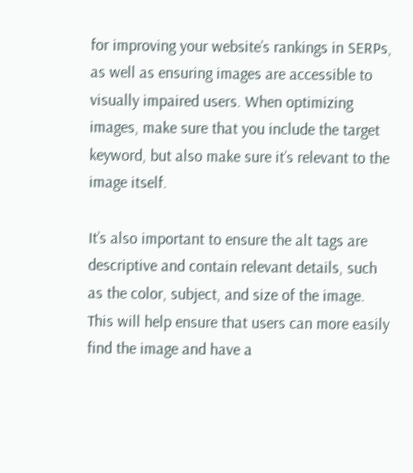for improving your website’s rankings in SERPs, as well as ensuring images are accessible to visually impaired users. When optimizing images, make sure that you include the target keyword, but also make sure it’s relevant to the image itself.

It’s also important to ensure the alt tags are descriptive and contain relevant details, such as the color, subject, and size of the image. This will help ensure that users can more easily find the image and have a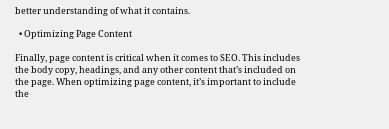better understanding of what it contains.

  • Optimizing Page Content

Finally, page content is critical when it comes to SEO. This includes the body copy, headings, and any other content that’s included on the page. When optimizing page content, it’s important to include the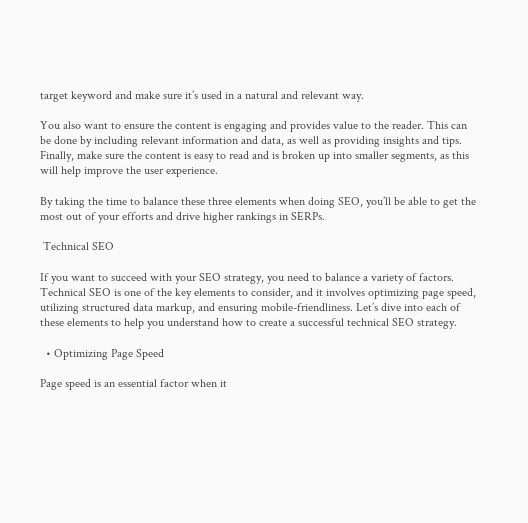target keyword and make sure it’s used in a natural and relevant way.

You also want to ensure the content is engaging and provides value to the reader. This can be done by including relevant information and data, as well as providing insights and tips. Finally, make sure the content is easy to read and is broken up into smaller segments, as this will help improve the user experience.

By taking the time to balance these three elements when doing SEO, you’ll be able to get the most out of your efforts and drive higher rankings in SERPs.

 Technical SEO

If you want to succeed with your SEO strategy, you need to balance a variety of factors. Technical SEO is one of the key elements to consider, and it involves optimizing page speed, utilizing structured data markup, and ensuring mobile-friendliness. Let’s dive into each of these elements to help you understand how to create a successful technical SEO strategy.

  • Optimizing Page Speed

Page speed is an essential factor when it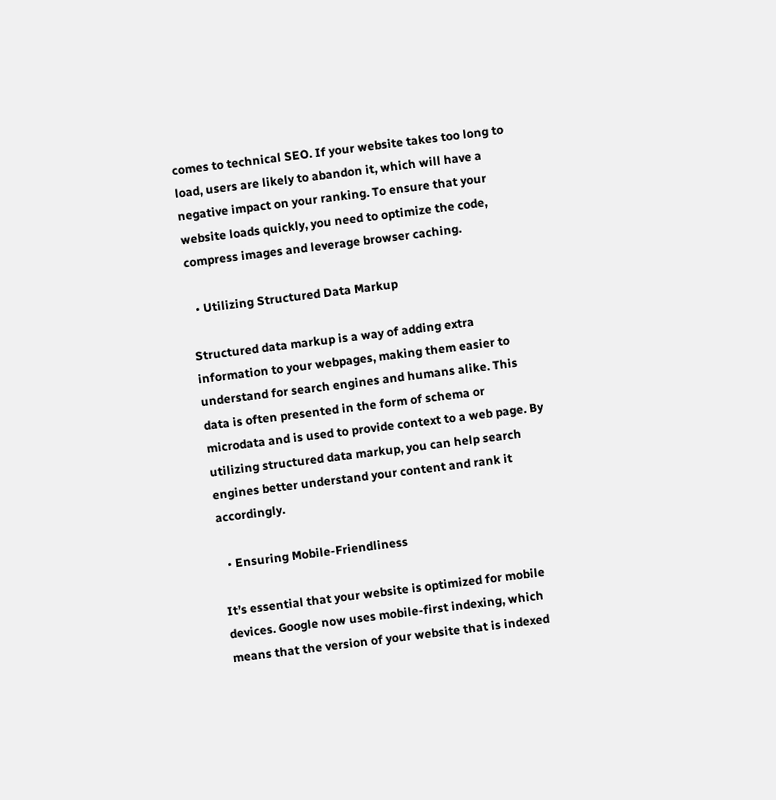comes to technical SEO. If your website takes too long to load, users are likely to abandon it, which will have a negative impact on your ranking. To ensure that your website loads quickly, you need to optimize the code, compress images and leverage browser caching.

  • Utilizing Structured Data Markup

Structured data markup is a way of adding extra information to your webpages, making them easier to understand for search engines and humans alike. This data is often presented in the form of schema or microdata and is used to provide context to a web page. By utilizing structured data markup, you can help search engines better understand your content and rank it accordingly.

  • Ensuring Mobile-Friendliness

It’s essential that your website is optimized for mobile devices. Google now uses mobile-first indexing, which means that the version of your website that is indexed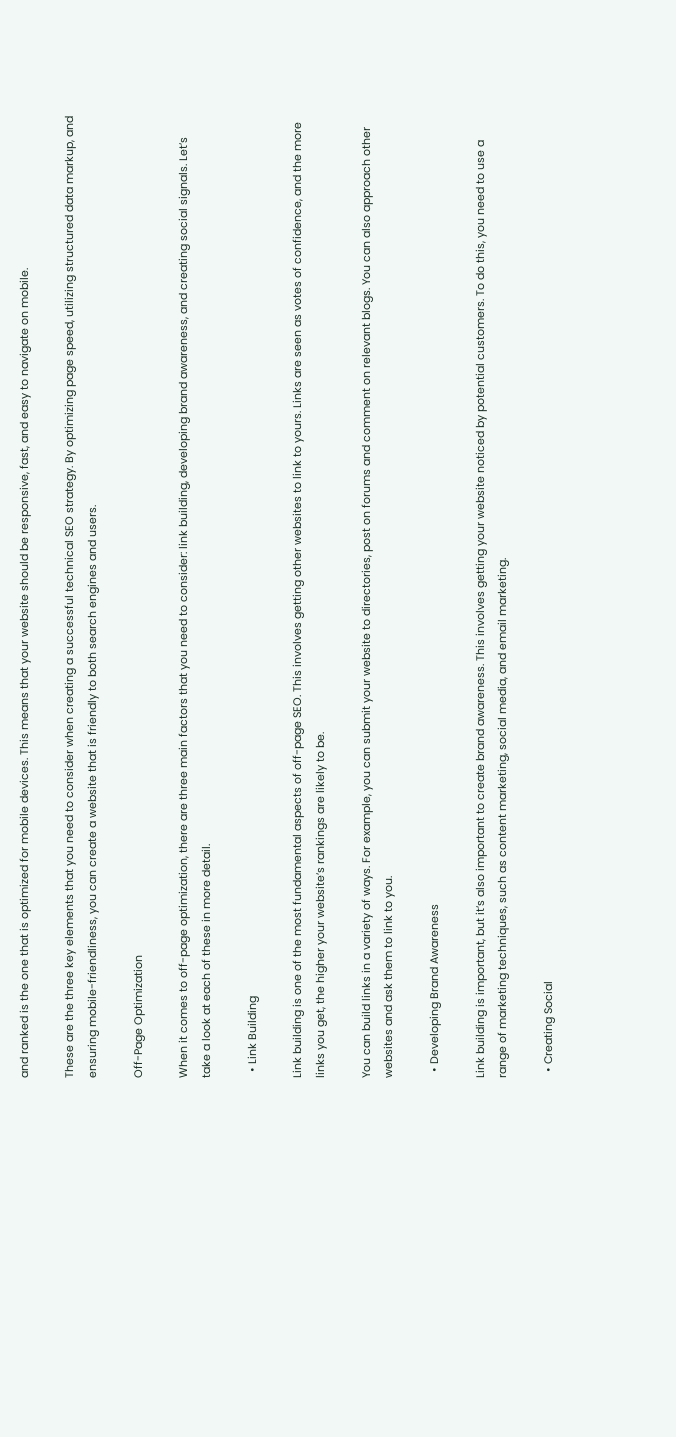and ranked is the one that is optimized for mobile devices. This means that your website should be responsive, fast, and easy to navigate on mobile.

These are the three key elements that you need to consider when creating a successful technical SEO strategy. By optimizing page speed, utilizing structured data markup, and ensuring mobile-friendliness, you can create a website that is friendly to both search engines and users.

Off-Page Optimization

When it comes to off-page optimization, there are three main factors that you need to consider: link building, developing brand awareness, and creating social signals. Let’s take a look at each of these in more detail.

  • Link Building

Link building is one of the most fundamental aspects of off-page SEO. This involves getting other websites to link to yours. Links are seen as votes of confidence, and the more links you get, the higher your website’s rankings are likely to be.

You can build links in a variety of ways. For example, you can submit your website to directories, post on forums and comment on relevant blogs. You can also approach other websites and ask them to link to you.

  • Developing Brand Awareness

Link building is important, but it’s also important to create brand awareness. This involves getting your website noticed by potential customers. To do this, you need to use a range of marketing techniques, such as content marketing, social media, and email marketing.

  • Creating Social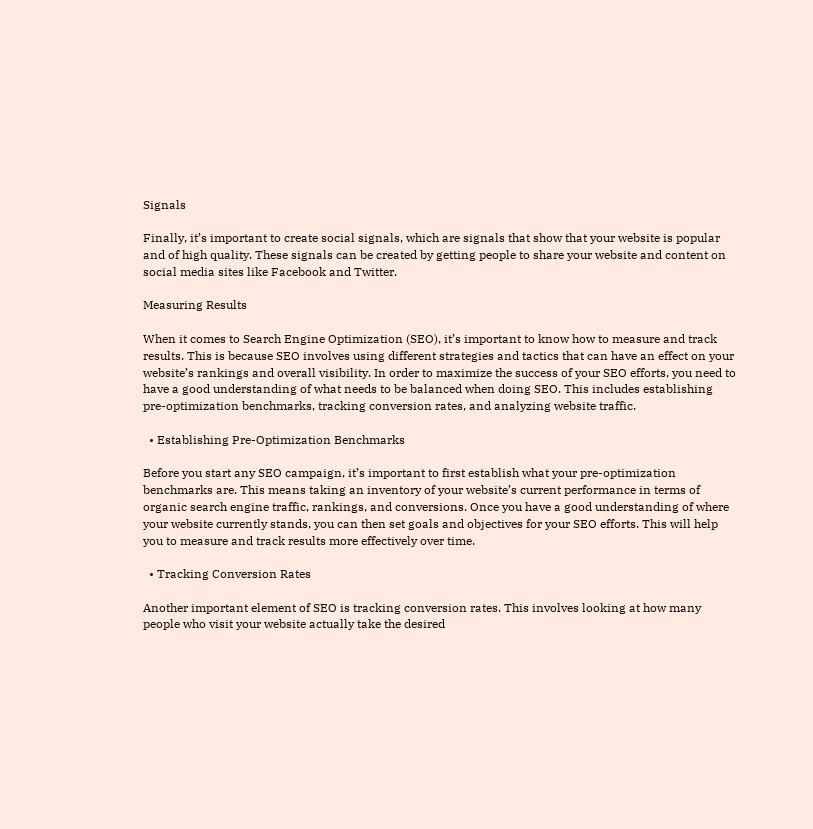Signals

Finally, it’s important to create social signals, which are signals that show that your website is popular and of high quality. These signals can be created by getting people to share your website and content on social media sites like Facebook and Twitter.

Measuring Results

When it comes to Search Engine Optimization (SEO), it’s important to know how to measure and track results. This is because SEO involves using different strategies and tactics that can have an effect on your website’s rankings and overall visibility. In order to maximize the success of your SEO efforts, you need to have a good understanding of what needs to be balanced when doing SEO. This includes establishing pre-optimization benchmarks, tracking conversion rates, and analyzing website traffic.

  • Establishing Pre-Optimization Benchmarks

Before you start any SEO campaign, it’s important to first establish what your pre-optimization benchmarks are. This means taking an inventory of your website’s current performance in terms of organic search engine traffic, rankings, and conversions. Once you have a good understanding of where your website currently stands, you can then set goals and objectives for your SEO efforts. This will help you to measure and track results more effectively over time.

  • Tracking Conversion Rates

Another important element of SEO is tracking conversion rates. This involves looking at how many people who visit your website actually take the desired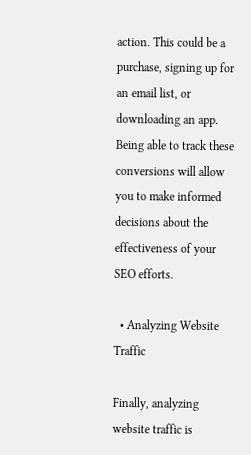action. This could be a purchase, signing up for an email list, or downloading an app. Being able to track these conversions will allow you to make informed decisions about the effectiveness of your SEO efforts.

  • Analyzing Website Traffic

Finally, analyzing website traffic is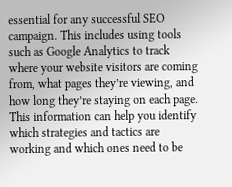essential for any successful SEO campaign. This includes using tools such as Google Analytics to track where your website visitors are coming from, what pages they’re viewing, and how long they’re staying on each page. This information can help you identify which strategies and tactics are working and which ones need to be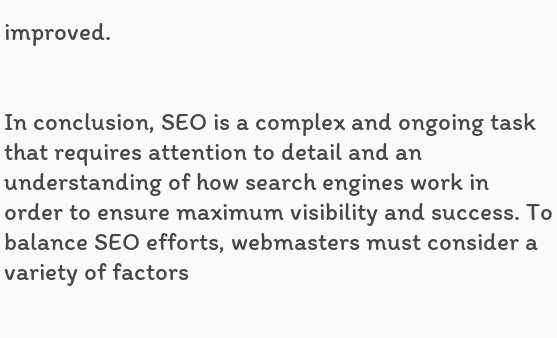improved.


In conclusion, SEO is a complex and ongoing task that requires attention to detail and an understanding of how search engines work in order to ensure maximum visibility and success. To balance SEO efforts, webmasters must consider a variety of factors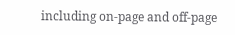including on-page and off-page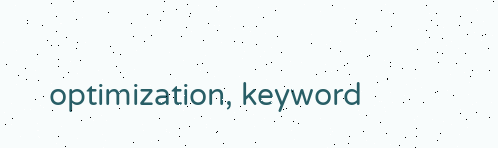optimization, keyword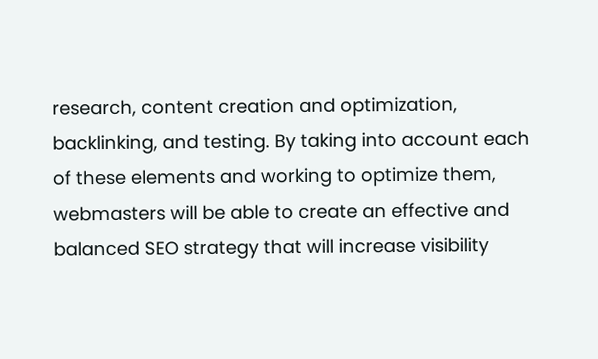research, content creation and optimization, backlinking, and testing. By taking into account each of these elements and working to optimize them, webmasters will be able to create an effective and balanced SEO strategy that will increase visibility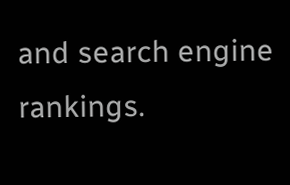and search engine rankings.